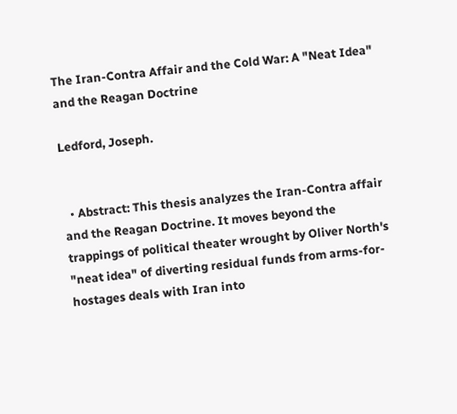The Iran-Contra Affair and the Cold War: A "Neat Idea" and the Reagan Doctrine

Ledford, Joseph.


  • Abstract: This thesis analyzes the Iran-Contra affair and the Reagan Doctrine. It moves beyond the trappings of political theater wrought by Oliver North's "neat idea" of diverting residual funds from arms-for-hostages deals with Iran into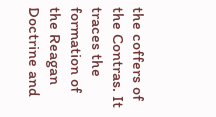the coffers of the Contras. It traces the formation of the Reagan Doctrine and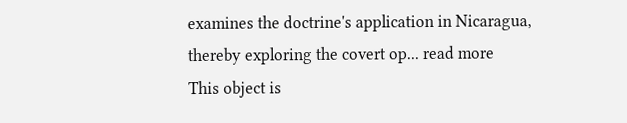examines the doctrine's application in Nicaragua, thereby exploring the covert op... read more
This object is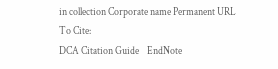in collection Corporate name Permanent URL
To Cite:
DCA Citation Guide    EndNote